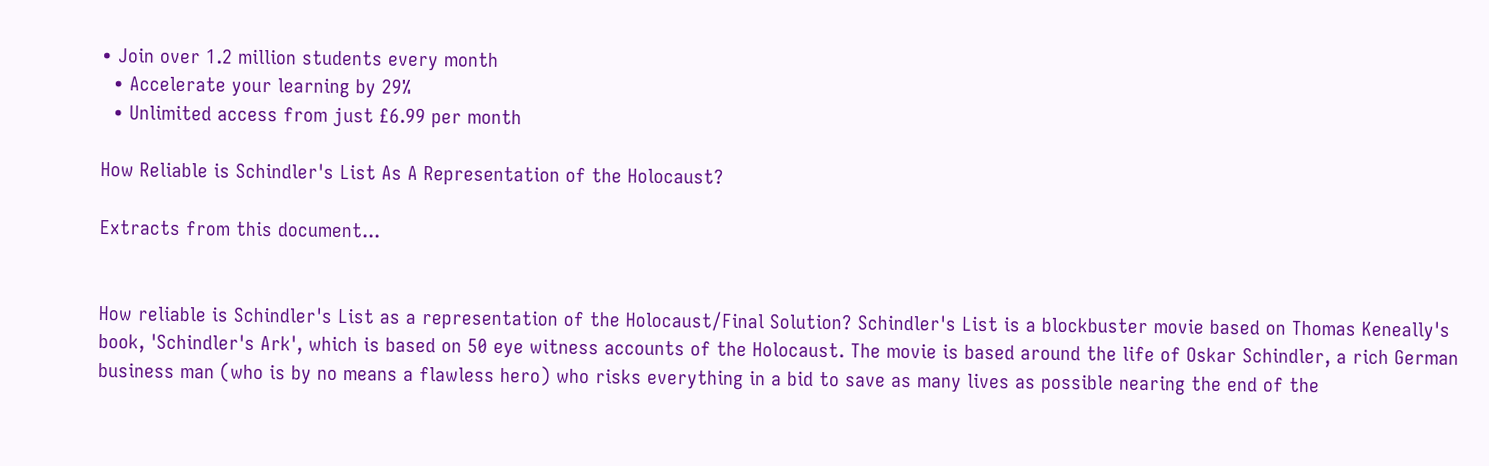• Join over 1.2 million students every month
  • Accelerate your learning by 29%
  • Unlimited access from just £6.99 per month

How Reliable is Schindler's List As A Representation of the Holocaust?

Extracts from this document...


How reliable is Schindler's List as a representation of the Holocaust/Final Solution? Schindler's List is a blockbuster movie based on Thomas Keneally's book, 'Schindler's Ark', which is based on 50 eye witness accounts of the Holocaust. The movie is based around the life of Oskar Schindler, a rich German business man (who is by no means a flawless hero) who risks everything in a bid to save as many lives as possible nearing the end of the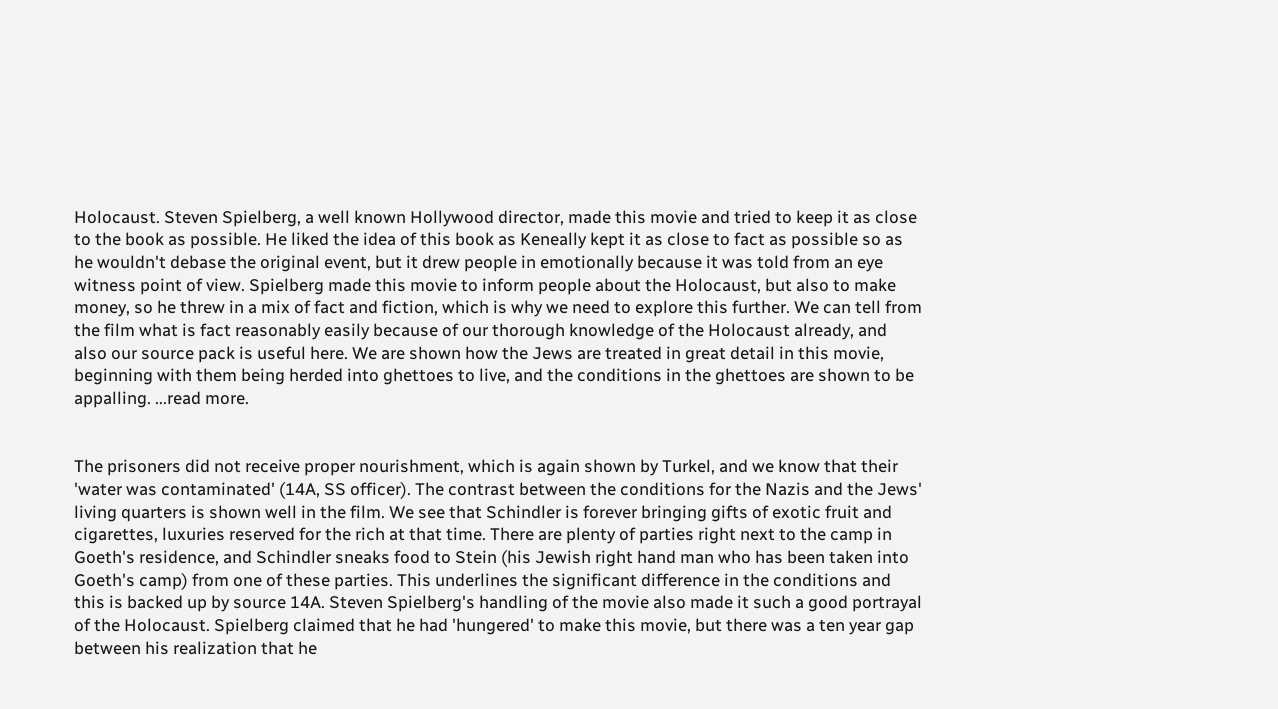Holocaust. Steven Spielberg, a well known Hollywood director, made this movie and tried to keep it as close to the book as possible. He liked the idea of this book as Keneally kept it as close to fact as possible so as he wouldn't debase the original event, but it drew people in emotionally because it was told from an eye witness point of view. Spielberg made this movie to inform people about the Holocaust, but also to make money, so he threw in a mix of fact and fiction, which is why we need to explore this further. We can tell from the film what is fact reasonably easily because of our thorough knowledge of the Holocaust already, and also our source pack is useful here. We are shown how the Jews are treated in great detail in this movie, beginning with them being herded into ghettoes to live, and the conditions in the ghettoes are shown to be appalling. ...read more.


The prisoners did not receive proper nourishment, which is again shown by Turkel, and we know that their 'water was contaminated' (14A, SS officer). The contrast between the conditions for the Nazis and the Jews' living quarters is shown well in the film. We see that Schindler is forever bringing gifts of exotic fruit and cigarettes, luxuries reserved for the rich at that time. There are plenty of parties right next to the camp in Goeth's residence, and Schindler sneaks food to Stein (his Jewish right hand man who has been taken into Goeth's camp) from one of these parties. This underlines the significant difference in the conditions and this is backed up by source 14A. Steven Spielberg's handling of the movie also made it such a good portrayal of the Holocaust. Spielberg claimed that he had 'hungered' to make this movie, but there was a ten year gap between his realization that he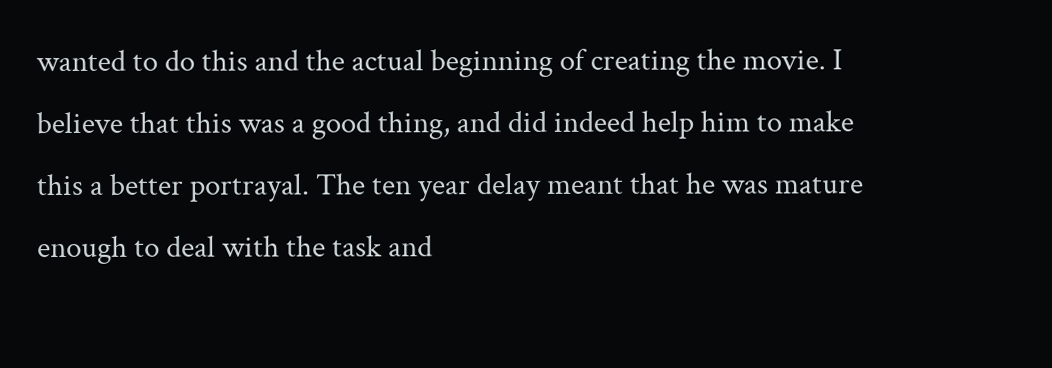wanted to do this and the actual beginning of creating the movie. I believe that this was a good thing, and did indeed help him to make this a better portrayal. The ten year delay meant that he was mature enough to deal with the task and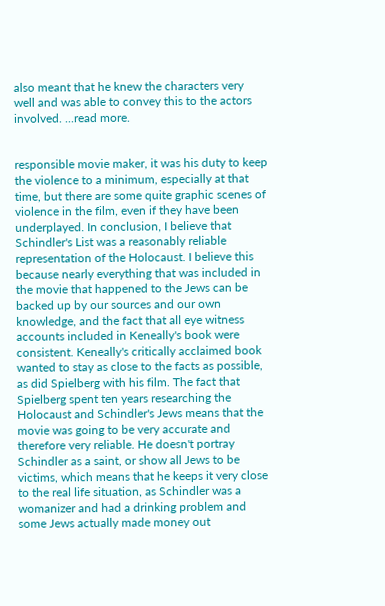also meant that he knew the characters very well and was able to convey this to the actors involved. ...read more.


responsible movie maker, it was his duty to keep the violence to a minimum, especially at that time, but there are some quite graphic scenes of violence in the film, even if they have been underplayed. In conclusion, I believe that Schindler's List was a reasonably reliable representation of the Holocaust. I believe this because nearly everything that was included in the movie that happened to the Jews can be backed up by our sources and our own knowledge, and the fact that all eye witness accounts included in Keneally's book were consistent. Keneally's critically acclaimed book wanted to stay as close to the facts as possible, as did Spielberg with his film. The fact that Spielberg spent ten years researching the Holocaust and Schindler's Jews means that the movie was going to be very accurate and therefore very reliable. He doesn't portray Schindler as a saint, or show all Jews to be victims, which means that he keeps it very close to the real life situation, as Schindler was a womanizer and had a drinking problem and some Jews actually made money out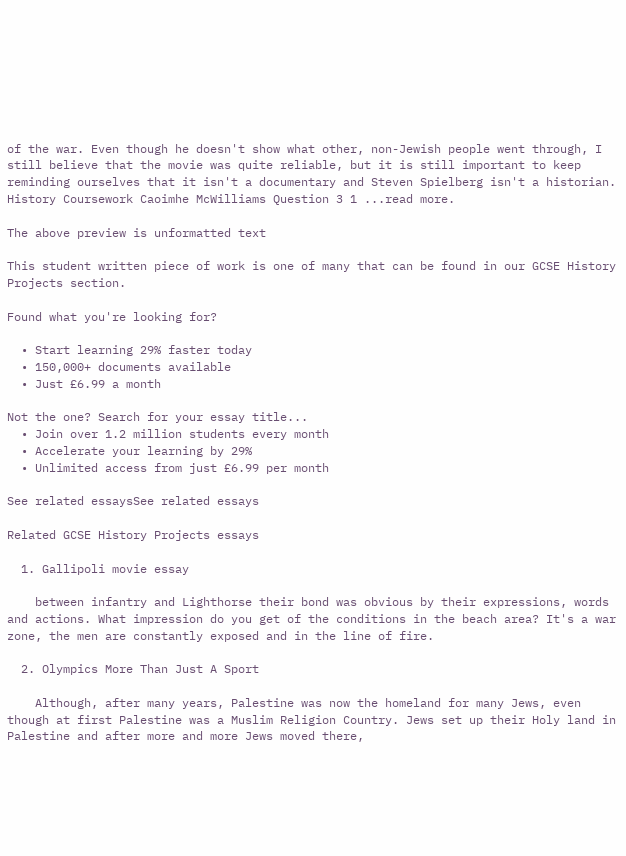of the war. Even though he doesn't show what other, non-Jewish people went through, I still believe that the movie was quite reliable, but it is still important to keep reminding ourselves that it isn't a documentary and Steven Spielberg isn't a historian. History Coursework Caoimhe McWilliams Question 3 1 ...read more.

The above preview is unformatted text

This student written piece of work is one of many that can be found in our GCSE History Projects section.

Found what you're looking for?

  • Start learning 29% faster today
  • 150,000+ documents available
  • Just £6.99 a month

Not the one? Search for your essay title...
  • Join over 1.2 million students every month
  • Accelerate your learning by 29%
  • Unlimited access from just £6.99 per month

See related essaysSee related essays

Related GCSE History Projects essays

  1. Gallipoli movie essay

    between infantry and Lighthorse their bond was obvious by their expressions, words and actions. What impression do you get of the conditions in the beach area? It's a war zone, the men are constantly exposed and in the line of fire.

  2. Olympics More Than Just A Sport

    Although, after many years, Palestine was now the homeland for many Jews, even though at first Palestine was a Muslim Religion Country. Jews set up their Holy land in Palestine and after more and more Jews moved there,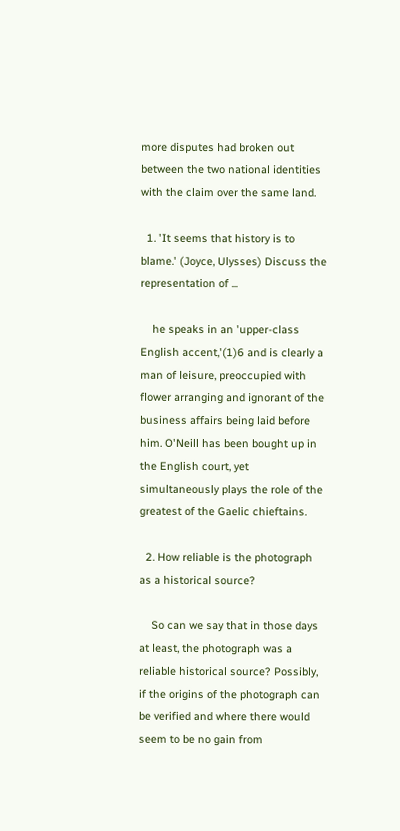more disputes had broken out between the two national identities with the claim over the same land.

  1. 'It seems that history is to blame.' (Joyce, Ulysses) Discuss the representation of ...

    he speaks in an 'upper-class English accent,'(1)6 and is clearly a man of leisure, preoccupied with flower arranging and ignorant of the business affairs being laid before him. O'Neill has been bought up in the English court, yet simultaneously plays the role of the greatest of the Gaelic chieftains.

  2. How reliable is the photograph as a historical source?

    So can we say that in those days at least, the photograph was a reliable historical source? Possibly, if the origins of the photograph can be verified and where there would seem to be no gain from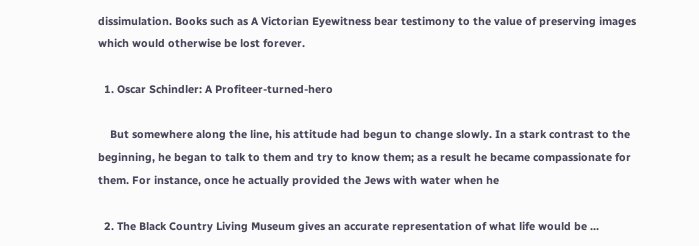dissimulation. Books such as A Victorian Eyewitness bear testimony to the value of preserving images which would otherwise be lost forever.

  1. Oscar Schindler: A Profiteer-turned-hero

    But somewhere along the line, his attitude had begun to change slowly. In a stark contrast to the beginning, he began to talk to them and try to know them; as a result he became compassionate for them. For instance, once he actually provided the Jews with water when he

  2. The Black Country Living Museum gives an accurate representation of what life would be ...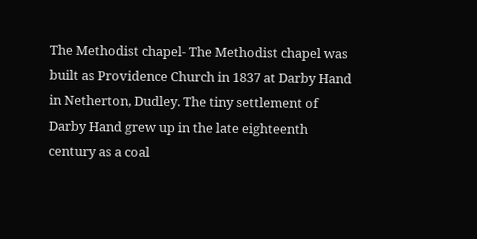The Methodist chapel- The Methodist chapel was built as Providence Church in 1837 at Darby Hand in Netherton, Dudley. The tiny settlement of Darby Hand grew up in the late eighteenth century as a coal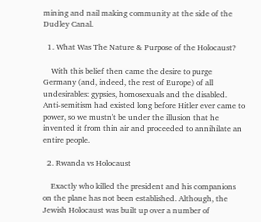mining and nail making community at the side of the Dudley Canal.

  1. What Was The Nature & Purpose of the Holocaust?

    With this belief then came the desire to purge Germany (and, indeed, the rest of Europe) of all undesirables: gypsies, homosexuals and the disabled. Anti-semitism had existed long before Hitler ever came to power, so we mustn't be under the illusion that he invented it from thin air and proceeded to annihilate an entire people.

  2. Rwanda vs Holocaust

    Exactly who killed the president and his companions on the plane has not been established. Although, the Jewish Holocaust was built up over a number of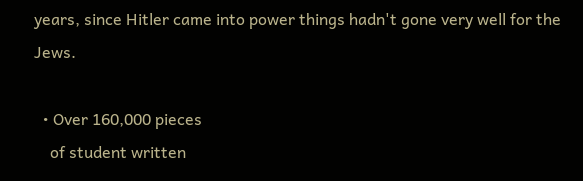years, since Hitler came into power things hadn't gone very well for the Jews.

  • Over 160,000 pieces
    of student written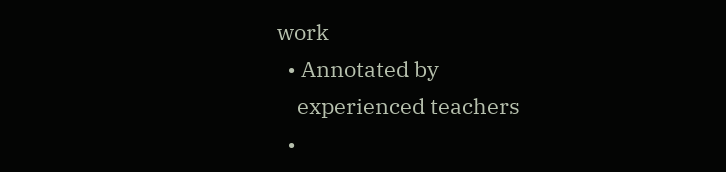work
  • Annotated by
    experienced teachers
  •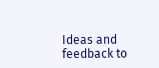Ideas and feedback to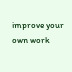improve your own work